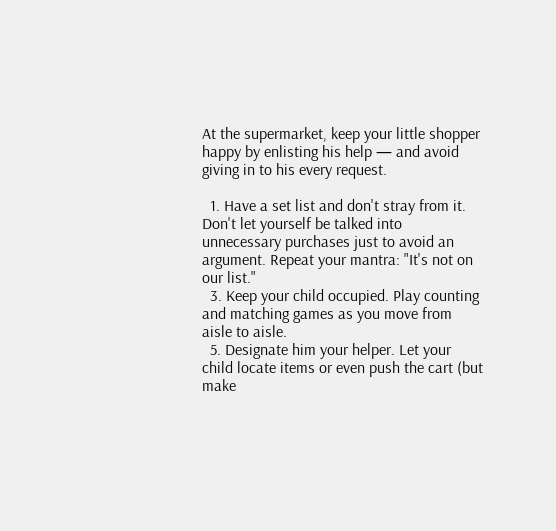At the supermarket, keep your little shopper happy by enlisting his help — and avoid giving in to his every request.

  1. Have a set list and don't stray from it. Don't let yourself be talked into unnecessary purchases just to avoid an argument. Repeat your mantra: "It's not on our list."
  3. Keep your child occupied. Play counting and matching games as you move from aisle to aisle.
  5. Designate him your helper. Let your child locate items or even push the cart (but make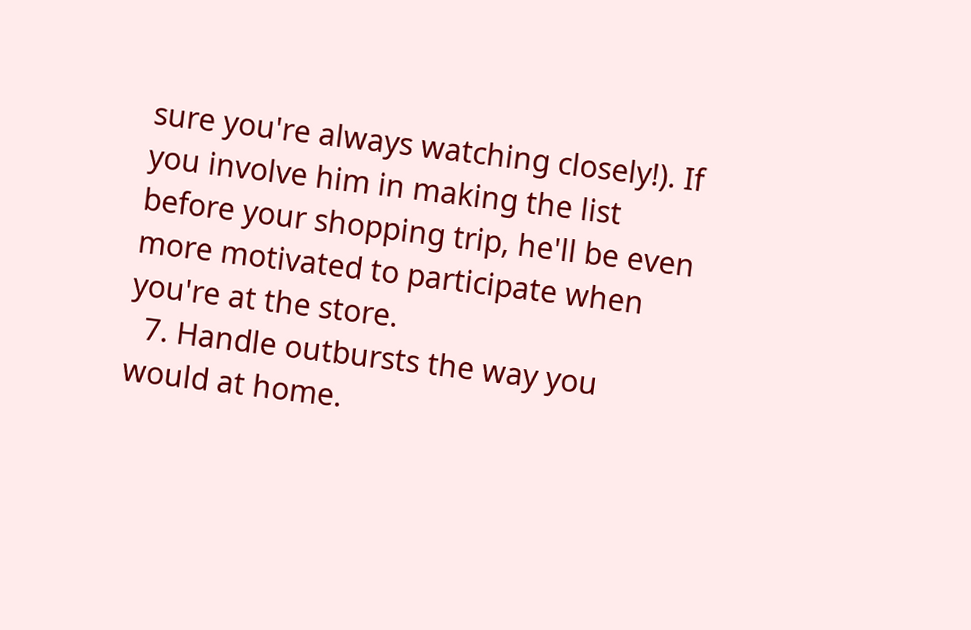sure you're always watching closely!). If you involve him in making the list before your shopping trip, he'll be even more motivated to participate when you're at the store.
  7. Handle outbursts the way you would at home.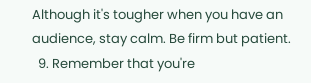Although it's tougher when you have an audience, stay calm. Be firm but patient.
  9. Remember that you're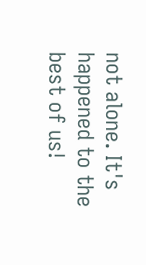not alone. It's happened to the best of us!